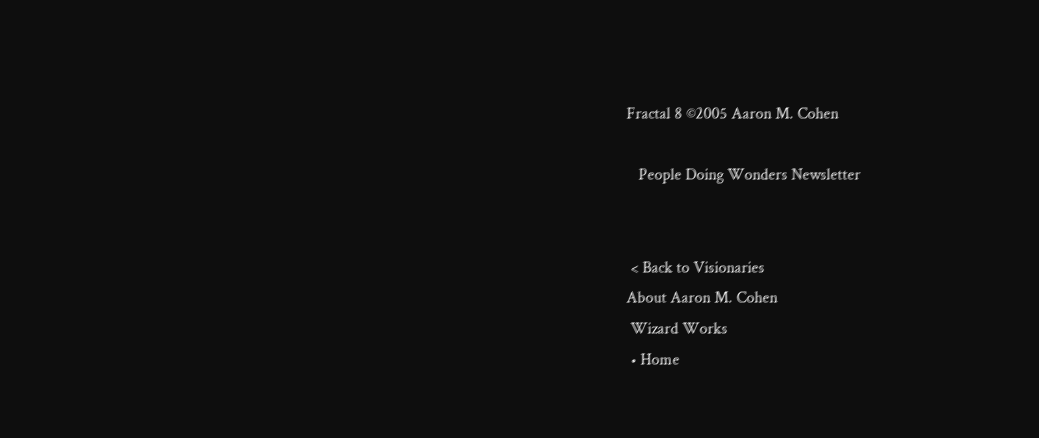Fractal 8 ©2005 Aaron M. Cohen

   People Doing Wonders Newsletter


 < Back to Visionaries
About Aaron M. Cohen
 Wizard Works
 • Home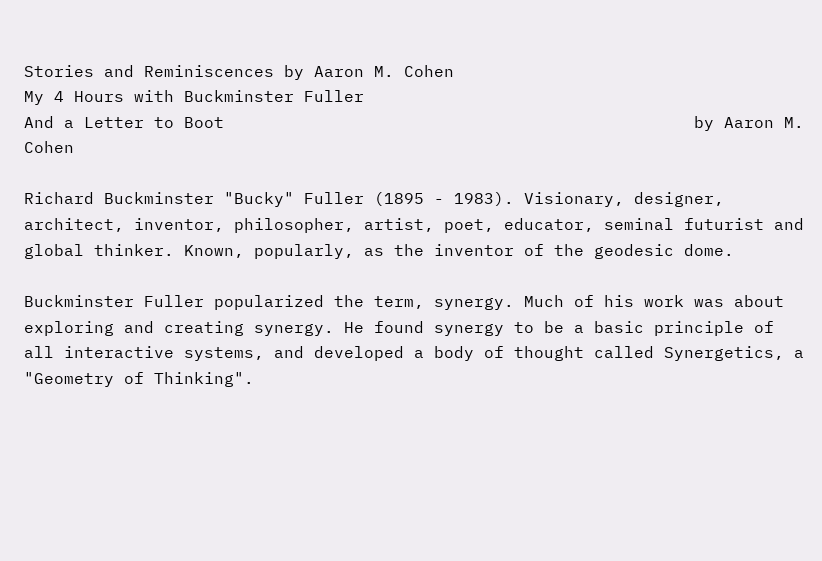Stories and Reminiscences by Aaron M. Cohen
My 4 Hours with Buckminster Fuller
And a Letter to Boot                                               by Aaron M. Cohen

Richard Buckminster "Bucky" Fuller (1895 - 1983). Visionary, designer,  architect, inventor, philosopher, artist, poet, educator, seminal futurist and global thinker. Known, popularly, as the inventor of the geodesic dome.

Buckminster Fuller popularized the term, synergy. Much of his work was about exploring and creating synergy. He found synergy to be a basic principle of all interactive systems, and developed a body of thought called Synergetics, a "Geometry of Thinking".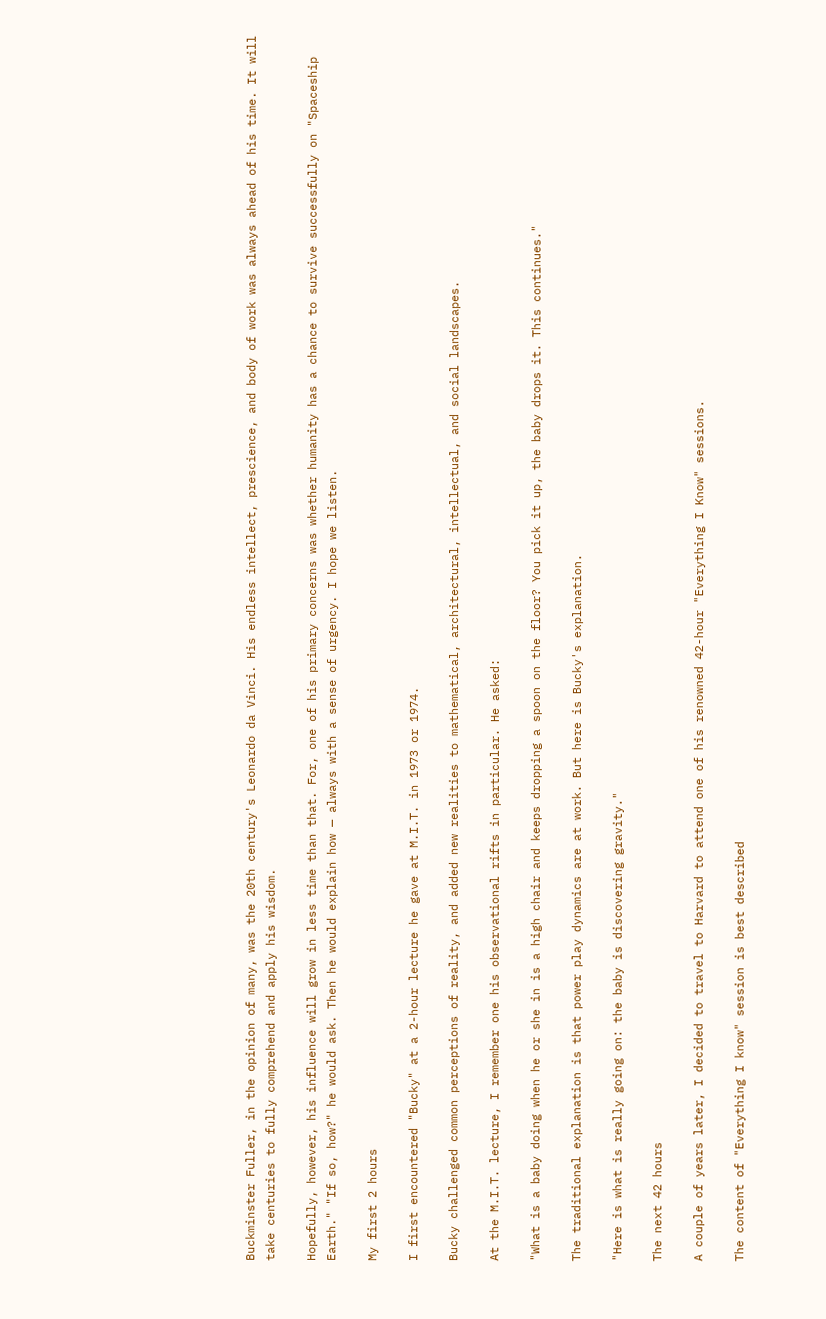Buckminster Fuller, in the opinion of many, was the 20th century's Leonardo da Vinci. His endless intellect, prescience, and body of work was always ahead of his time. It will take centuries to fully comprehend and apply his wisdom.

Hopefully, however, his influence will grow in less time than that. For, one of his primary concerns was whether humanity has a chance to survive successfully on "Spaceship Earth." "If so, how?" he would ask. Then he would explain how — always with a sense of urgency. I hope we listen.

My first 2 hours

I first encountered "Bucky" at a 2-hour lecture he gave at M.I.T. in 1973 or 1974.

Bucky challenged common perceptions of reality, and added new realities to mathematical, architectural, intellectual, and social landscapes.

At the M.I.T. lecture, I remember one his observational rifts in particular. He asked:

"What is a baby doing when he or she in is a high chair and keeps dropping a spoon on the floor? You pick it up, the baby drops it. This continues."

The traditional explanation is that power play dynamics are at work. But here is Bucky's explanation.

"Here is what is really going on: the baby is discovering gravity."

The next 42 hours

A couple of years later, I decided to travel to Harvard to attend one of his renowned 42-hour "Everything I Know" sessions.

The content of "Everything I know" session is best described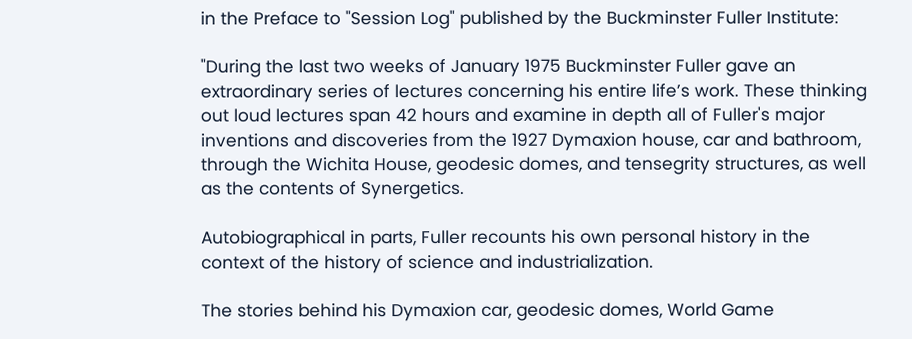in the Preface to "Session Log" published by the Buckminster Fuller Institute:

"During the last two weeks of January 1975 Buckminster Fuller gave an extraordinary series of lectures concerning his entire life’s work. These thinking out loud lectures span 42 hours and examine in depth all of Fuller's major inventions and discoveries from the 1927 Dymaxion house, car and bathroom, through the Wichita House, geodesic domes, and tensegrity structures, as well as the contents of Synergetics.

Autobiographical in parts, Fuller recounts his own personal history in the context of the history of science and industrialization.

The stories behind his Dymaxion car, geodesic domes, World Game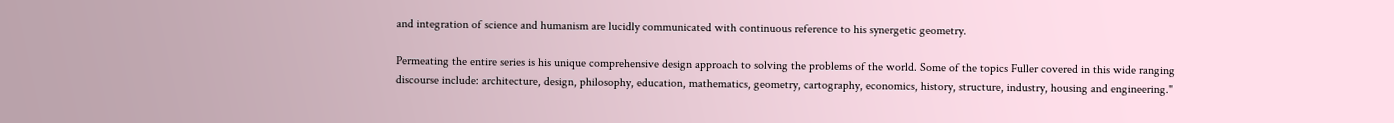and integration of science and humanism are lucidly communicated with continuous reference to his synergetic geometry.

Permeating the entire series is his unique comprehensive design approach to solving the problems of the world. Some of the topics Fuller covered in this wide ranging discourse include: architecture, design, philosophy, education, mathematics, geometry, cartography, economics, history, structure, industry, housing and engineering."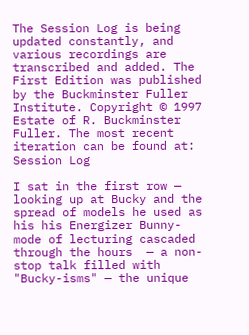The Session Log is being updated constantly, and various recordings are transcribed and added. The First Edition was published by the Buckminster Fuller Institute. Copyright © 1997 Estate of R. Buckminster Fuller. The most recent iteration can be found at: Session Log

I sat in the first row — looking up at Bucky and the spread of models he used as his his Energizer Bunny-mode of lecturing cascaded through the hours  — a non-stop talk filled with "Bucky-isms" — the unique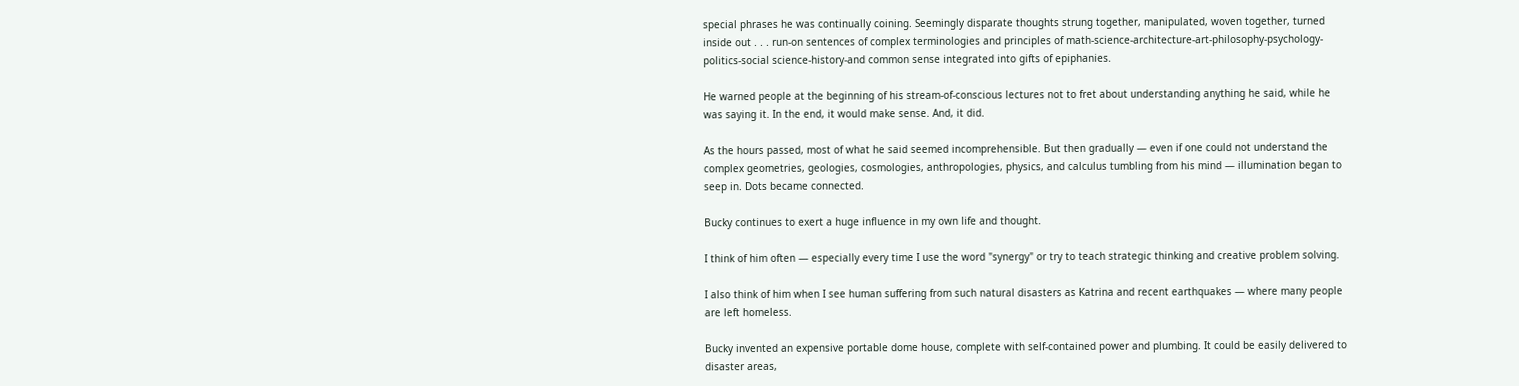special phrases he was continually coining. Seemingly disparate thoughts strung together, manipulated, woven together, turned inside out . . . run-on sentences of complex terminologies and principles of math-science-architecture-art-philosophy-psychology-politics-social science-history-and common sense integrated into gifts of epiphanies.

He warned people at the beginning of his stream-of-conscious lectures not to fret about understanding anything he said, while he was saying it. In the end, it would make sense. And, it did.

As the hours passed, most of what he said seemed incomprehensible. But then gradually — even if one could not understand the complex geometries, geologies, cosmologies, anthropologies, physics, and calculus tumbling from his mind — illumination began to seep in. Dots became connected.

Bucky continues to exert a huge influence in my own life and thought.

I think of him often — especially every time I use the word "synergy" or try to teach strategic thinking and creative problem solving.

I also think of him when I see human suffering from such natural disasters as Katrina and recent earthquakes — where many people are left homeless.

Bucky invented an expensive portable dome house, complete with self-contained power and plumbing. It could be easily delivered to disaster areas,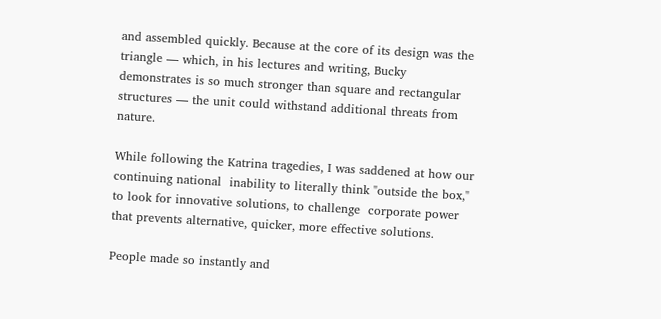and assembled quickly. Because at the core of its design was the triangle — which, in his lectures and writing, Bucky demonstrates is so much stronger than square and rectangular structures — the unit could withstand additional threats from nature.

While following the Katrina tragedies, I was saddened at how our continuing national  inability to literally think "outside the box," to look for innovative solutions, to challenge  corporate power that prevents alternative, quicker, more effective solutions.

People made so instantly and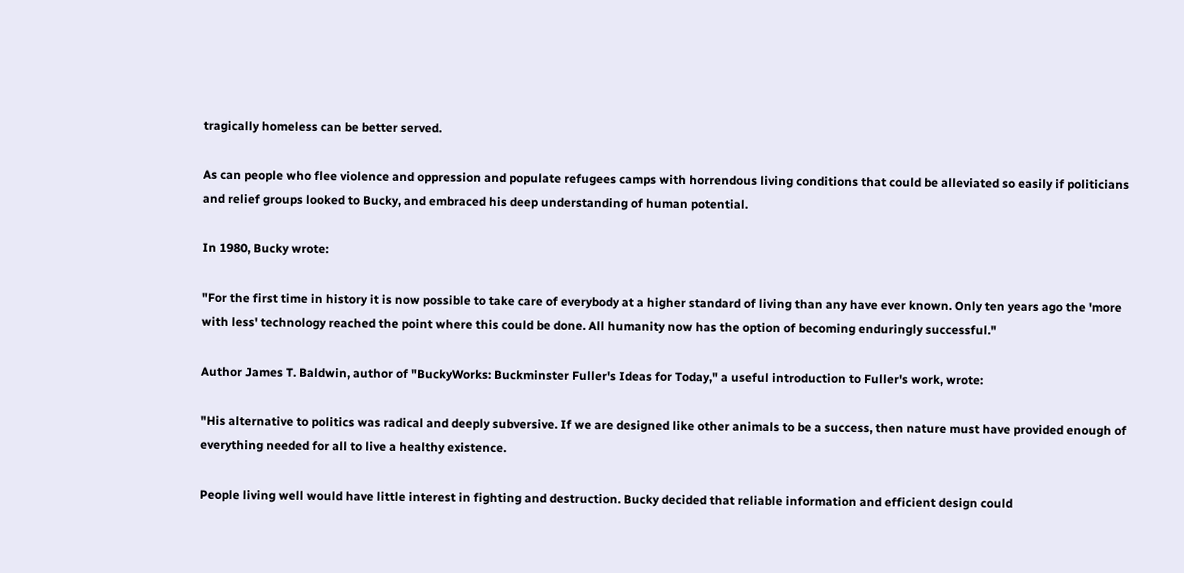tragically homeless can be better served.

As can people who flee violence and oppression and populate refugees camps with horrendous living conditions that could be alleviated so easily if politicians and relief groups looked to Bucky, and embraced his deep understanding of human potential.

In 1980, Bucky wrote:

"For the first time in history it is now possible to take care of everybody at a higher standard of living than any have ever known. Only ten years ago the 'more with less' technology reached the point where this could be done. All humanity now has the option of becoming enduringly successful."

Author James T. Baldwin, author of "BuckyWorks: Buckminster Fuller's Ideas for Today," a useful introduction to Fuller's work, wrote:

"His alternative to politics was radical and deeply subversive. If we are designed like other animals to be a success, then nature must have provided enough of everything needed for all to live a healthy existence.

People living well would have little interest in fighting and destruction. Bucky decided that reliable information and efficient design could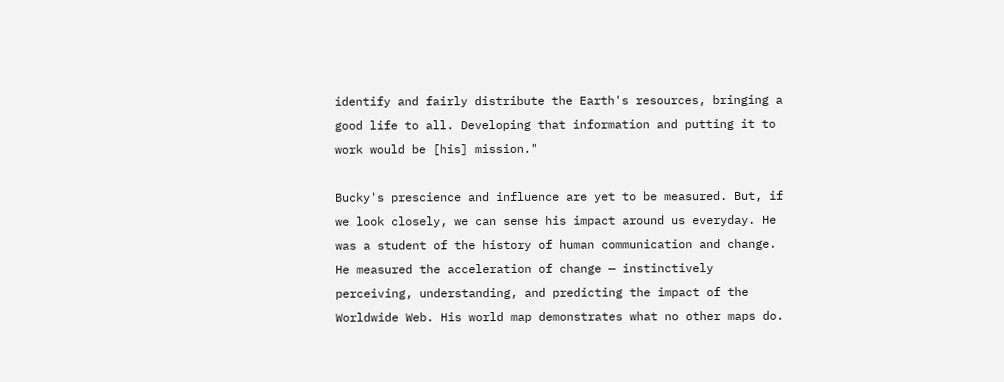identify and fairly distribute the Earth's resources, bringing a good life to all. Developing that information and putting it to work would be [his] mission."

Bucky's prescience and influence are yet to be measured. But, if we look closely, we can sense his impact around us everyday. He was a student of the history of human communication and change. He measured the acceleration of change — instinctively perceiving, understanding, and predicting the impact of the Worldwide Web. His world map demonstrates what no other maps do.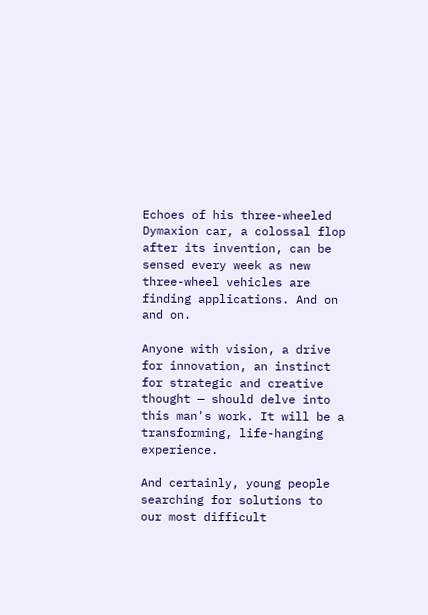Echoes of his three-wheeled Dymaxion car, a colossal flop after its invention, can be sensed every week as new three-wheel vehicles are finding applications. And on and on.

Anyone with vision, a drive for innovation, an instinct for strategic and creative thought — should delve into this man's work. It will be a transforming, life-hanging experience.

And certainly, young people searching for solutions to our most difficult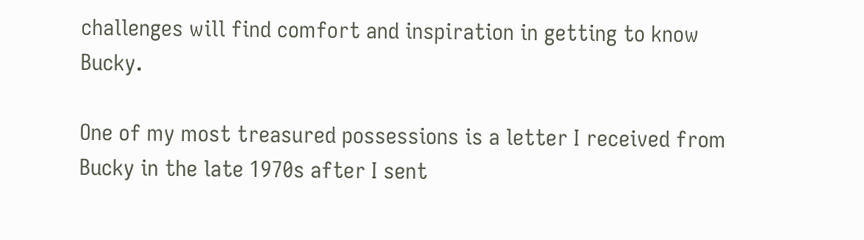challenges will find comfort and inspiration in getting to know Bucky.

One of my most treasured possessions is a letter I received from Bucky in the late 1970s after I sent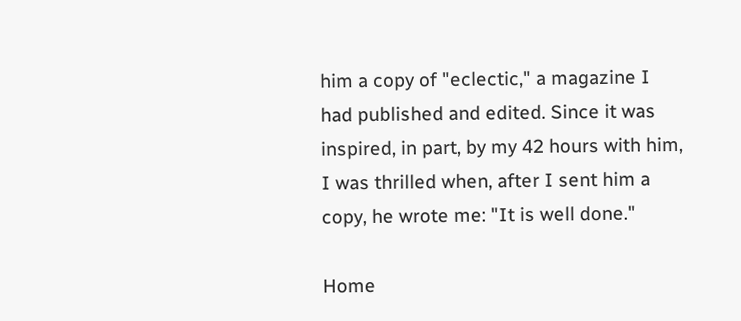him a copy of "eclectic," a magazine I had published and edited. Since it was inspired, in part, by my 42 hours with him, I was thrilled when, after I sent him a copy, he wrote me: "It is well done."

Home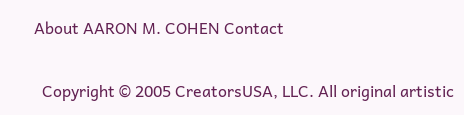About AARON M. COHEN Contact

  Copyright © 2005 CreatorsUSA, LLC. All original artistic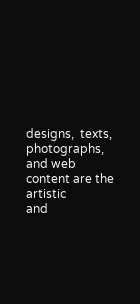designs,  texts, photographs, and web content are the artistic
and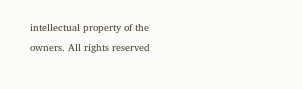intellectual property of the owners. All rights reserved